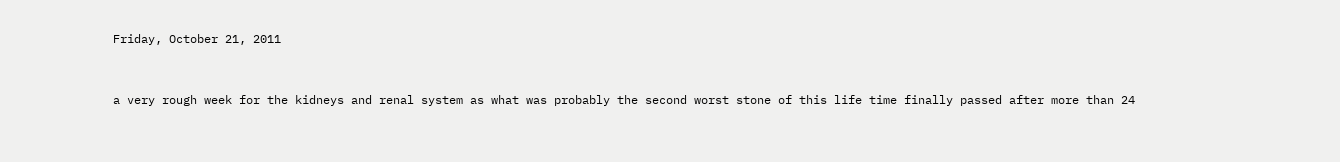Friday, October 21, 2011


a very rough week for the kidneys and renal system as what was probably the second worst stone of this life time finally passed after more than 24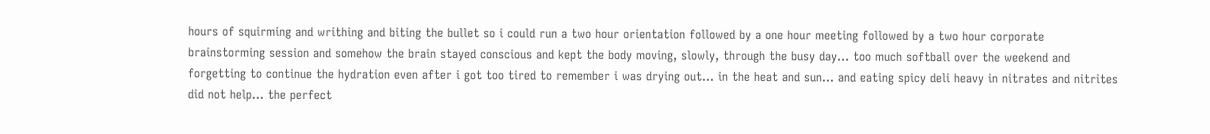hours of squirming and writhing and biting the bullet so i could run a two hour orientation followed by a one hour meeting followed by a two hour corporate brainstorming session and somehow the brain stayed conscious and kept the body moving, slowly, through the busy day... too much softball over the weekend and forgetting to continue the hydration even after i got too tired to remember i was drying out... in the heat and sun... and eating spicy deli heavy in nitrates and nitrites did not help... the perfect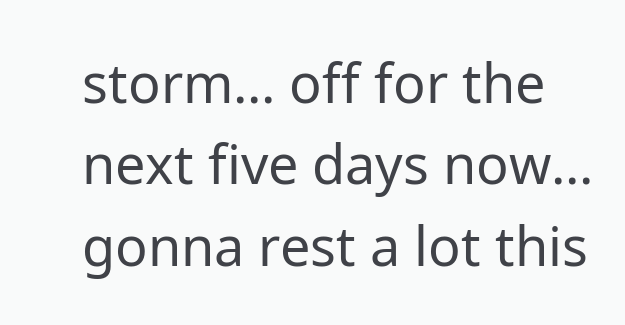storm... off for the next five days now... gonna rest a lot this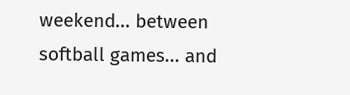weekend... between softball games... and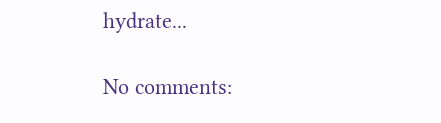hydrate...

No comments: